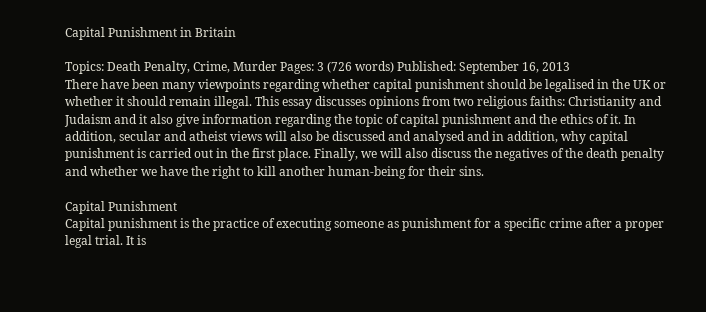Capital Punishment in Britain

Topics: Death Penalty, Crime, Murder Pages: 3 (726 words) Published: September 16, 2013
There have been many viewpoints regarding whether capital punishment should be legalised in the UK or whether it should remain illegal. This essay discusses opinions from two religious faiths: Christianity and Judaism and it also give information regarding the topic of capital punishment and the ethics of it. In addition, secular and atheist views will also be discussed and analysed and in addition, why capital punishment is carried out in the first place. Finally, we will also discuss the negatives of the death penalty and whether we have the right to kill another human-being for their sins.

Capital Punishment
Capital punishment is the practice of executing someone as punishment for a specific crime after a proper legal trial. It is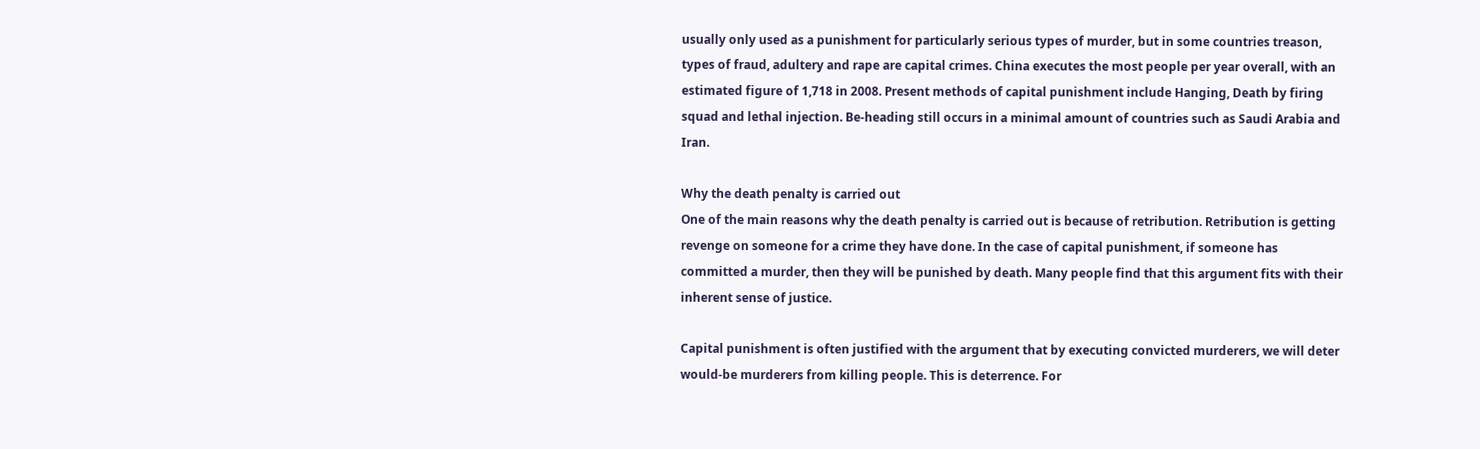usually only used as a punishment for particularly serious types of murder, but in some countries treason, types of fraud, adultery and rape are capital crimes. China executes the most people per year overall, with an estimated figure of 1,718 in 2008. Present methods of capital punishment include Hanging, Death by firing squad and lethal injection. Be-heading still occurs in a minimal amount of countries such as Saudi Arabia and Iran.

Why the death penalty is carried out
One of the main reasons why the death penalty is carried out is because of retribution. Retribution is getting revenge on someone for a crime they have done. In the case of capital punishment, if someone has committed a murder, then they will be punished by death. Many people find that this argument fits with their inherent sense of justice.

Capital punishment is often justified with the argument that by executing convicted murderers, we will deter would-be murderers from killing people. This is deterrence. For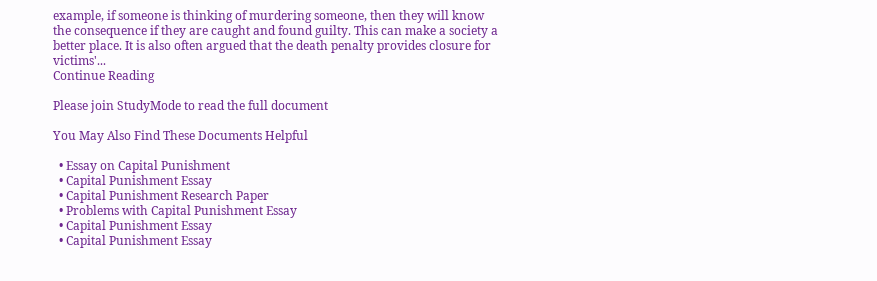example, if someone is thinking of murdering someone, then they will know the consequence if they are caught and found guilty. This can make a society a better place. It is also often argued that the death penalty provides closure for victims'...
Continue Reading

Please join StudyMode to read the full document

You May Also Find These Documents Helpful

  • Essay on Capital Punishment
  • Capital Punishment Essay
  • Capital Punishment Research Paper
  • Problems with Capital Punishment Essay
  • Capital Punishment Essay
  • Capital Punishment Essay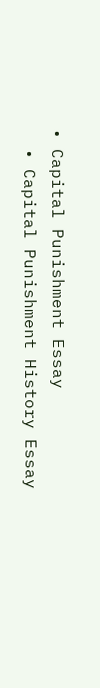• Capital Punishment Essay
  • Capital Punishment History Essay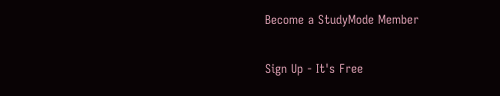Become a StudyMode Member

Sign Up - It's Free